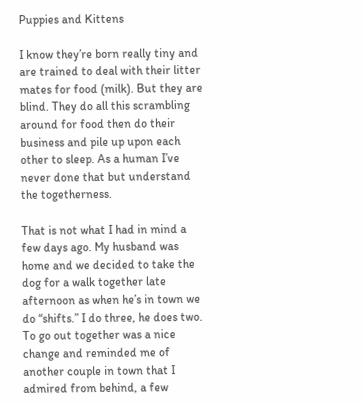Puppies and Kittens

I know they’re born really tiny and are trained to deal with their litter mates for food (milk). But they are blind. They do all this scrambling around for food then do their business and pile up upon each other to sleep. As a human I’ve never done that but understand the togetherness.

That is not what I had in mind a few days ago. My husband was home and we decided to take the dog for a walk together late afternoon as when he’s in town we do “shifts.” I do three, he does two. To go out together was a nice change and reminded me of another couple in town that I admired from behind, a few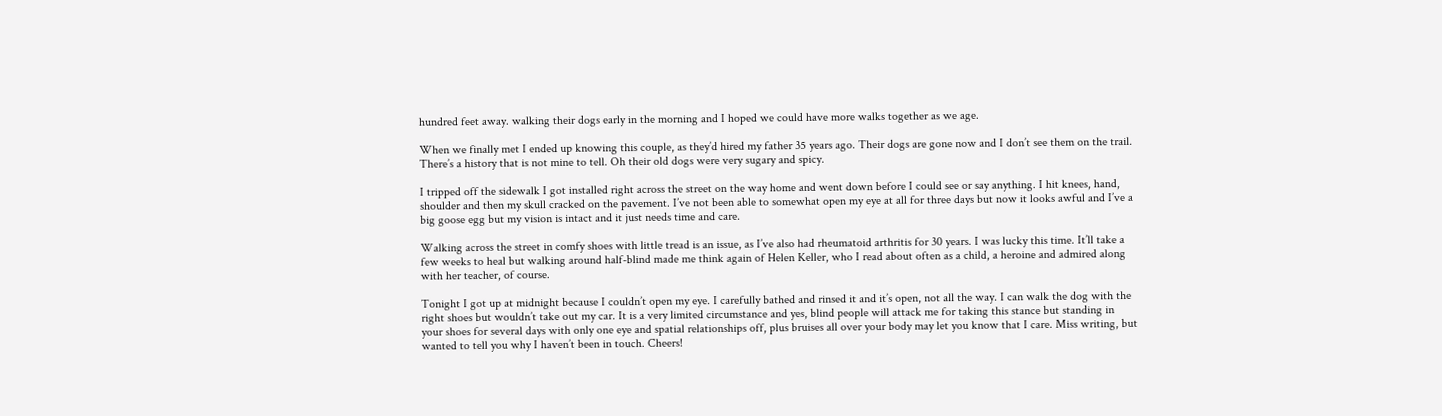hundred feet away. walking their dogs early in the morning and I hoped we could have more walks together as we age.

When we finally met I ended up knowing this couple, as they’d hired my father 35 years ago. Their dogs are gone now and I don’t see them on the trail. There’s a history that is not mine to tell. Oh their old dogs were very sugary and spicy.

I tripped off the sidewalk I got installed right across the street on the way home and went down before I could see or say anything. I hit knees, hand, shoulder and then my skull cracked on the pavement. I’ve not been able to somewhat open my eye at all for three days but now it looks awful and I’ve a big goose egg but my vision is intact and it just needs time and care.

Walking across the street in comfy shoes with little tread is an issue, as I’ve also had rheumatoid arthritis for 30 years. I was lucky this time. It’ll take a few weeks to heal but walking around half-blind made me think again of Helen Keller, who I read about often as a child, a heroine and admired along with her teacher, of course.

Tonight I got up at midnight because I couldn’t open my eye. I carefully bathed and rinsed it and it’s open, not all the way. I can walk the dog with the right shoes but wouldn’t take out my car. It is a very limited circumstance and yes, blind people will attack me for taking this stance but standing in your shoes for several days with only one eye and spatial relationships off, plus bruises all over your body may let you know that I care. Miss writing, but wanted to tell you why I haven’t been in touch. Cheers!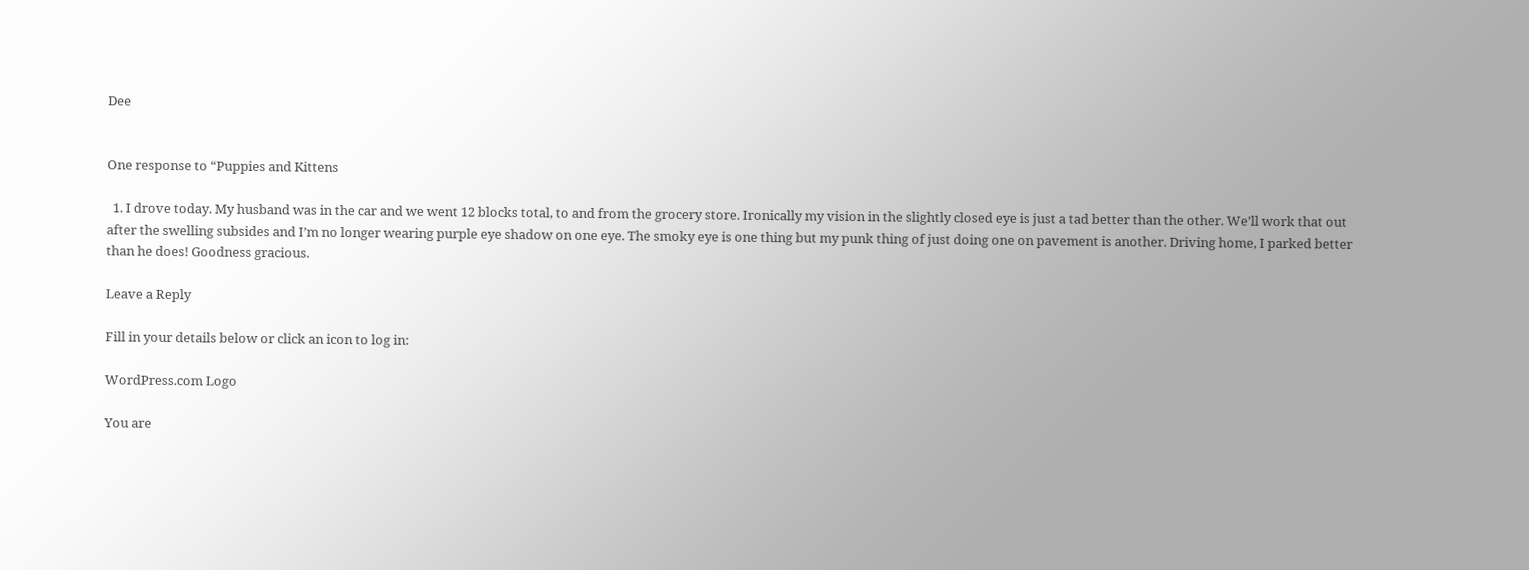Dee


One response to “Puppies and Kittens

  1. I drove today. My husband was in the car and we went 12 blocks total, to and from the grocery store. Ironically my vision in the slightly closed eye is just a tad better than the other. We’ll work that out after the swelling subsides and I’m no longer wearing purple eye shadow on one eye. The smoky eye is one thing but my punk thing of just doing one on pavement is another. Driving home, I parked better than he does! Goodness gracious.

Leave a Reply

Fill in your details below or click an icon to log in:

WordPress.com Logo

You are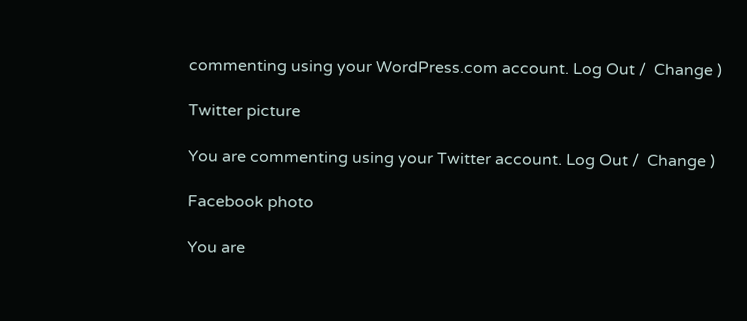commenting using your WordPress.com account. Log Out /  Change )

Twitter picture

You are commenting using your Twitter account. Log Out /  Change )

Facebook photo

You are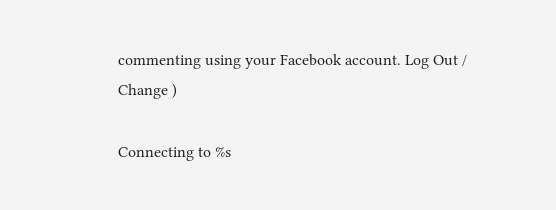commenting using your Facebook account. Log Out /  Change )

Connecting to %s